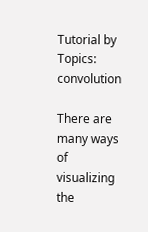Tutorial by Topics: convolution

There are many ways of visualizing the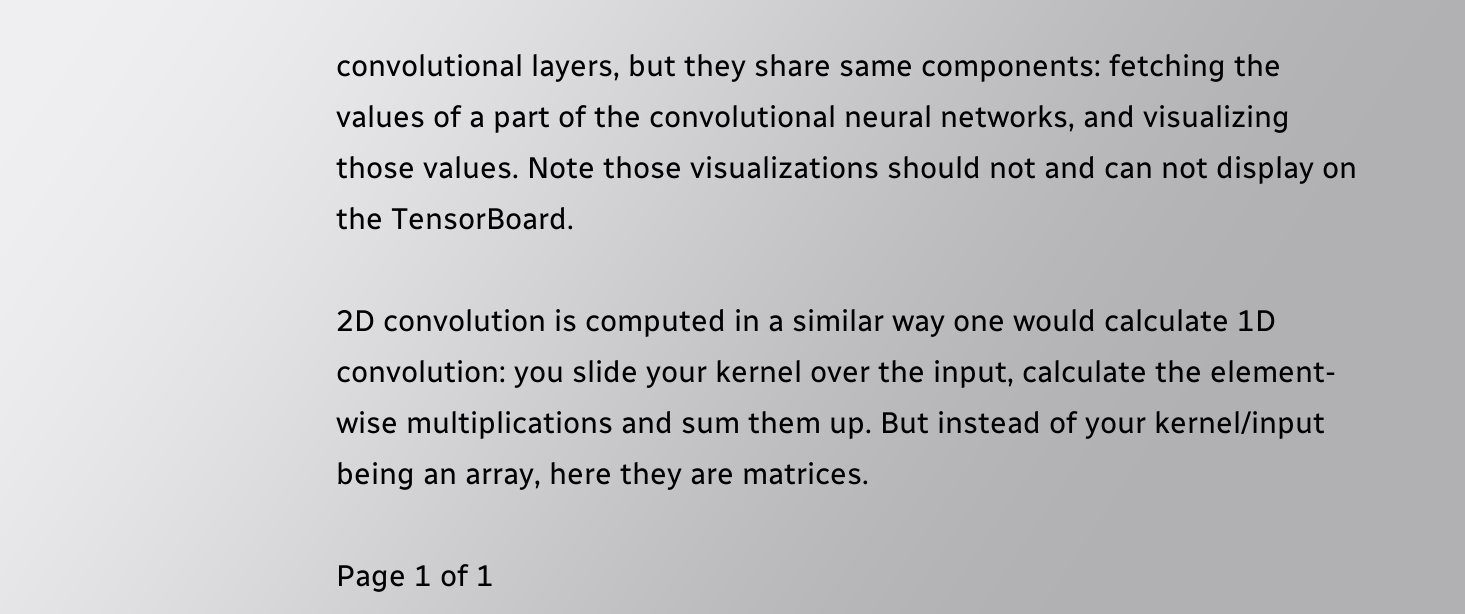convolutional layers, but they share same components: fetching the values of a part of the convolutional neural networks, and visualizing those values. Note those visualizations should not and can not display on the TensorBoard.

2D convolution is computed in a similar way one would calculate 1D convolution: you slide your kernel over the input, calculate the element-wise multiplications and sum them up. But instead of your kernel/input being an array, here they are matrices.

Page 1 of 1